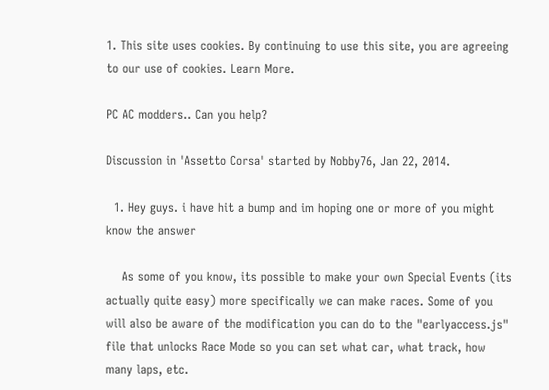1. This site uses cookies. By continuing to use this site, you are agreeing to our use of cookies. Learn More.

PC AC modders.. Can you help?

Discussion in 'Assetto Corsa' started by Nobby76, Jan 22, 2014.

  1. Hey guys. i have hit a bump and im hoping one or more of you might know the answer

    As some of you know, its possible to make your own Special Events (its actually quite easy) more specifically we can make races. Some of you will also be aware of the modification you can do to the "earlyaccess.js" file that unlocks Race Mode so you can set what car, what track, how many laps, etc.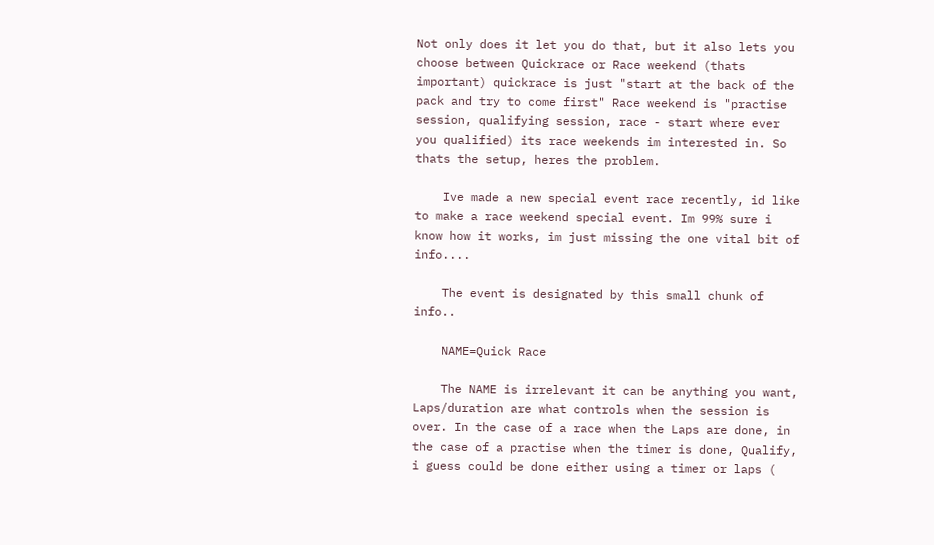Not only does it let you do that, but it also lets you choose between Quickrace or Race weekend (thats important) quickrace is just "start at the back of the pack and try to come first" Race weekend is "practise session, qualifying session, race - start where ever you qualified) its race weekends im interested in. So thats the setup, heres the problem.

    Ive made a new special event race recently, id like to make a race weekend special event. Im 99% sure i know how it works, im just missing the one vital bit of info....

    The event is designated by this small chunk of info..

    NAME=Quick Race

    The NAME is irrelevant it can be anything you want, Laps/duration are what controls when the session is over. In the case of a race when the Laps are done, in the case of a practise when the timer is done, Qualify, i guess could be done either using a timer or laps (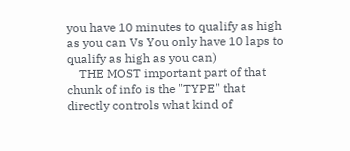you have 10 minutes to qualify as high as you can Vs You only have 10 laps to qualify as high as you can)
    THE MOST important part of that chunk of info is the "TYPE" that directly controls what kind of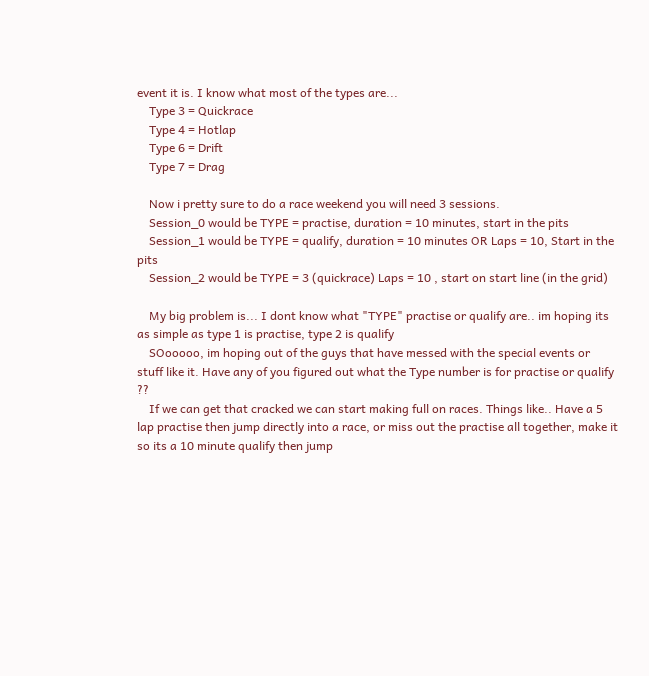event it is. I know what most of the types are...
    Type 3 = Quickrace
    Type 4 = Hotlap
    Type 6 = Drift
    Type 7 = Drag

    Now i pretty sure to do a race weekend you will need 3 sessions.
    Session_0 would be TYPE = practise, duration = 10 minutes, start in the pits
    Session_1 would be TYPE = qualify, duration = 10 minutes OR Laps = 10, Start in the pits
    Session_2 would be TYPE = 3 (quickrace) Laps = 10 , start on start line (in the grid)

    My big problem is... I dont know what "TYPE" practise or qualify are.. im hoping its as simple as type 1 is practise, type 2 is qualify
    SOooooo, im hoping out of the guys that have messed with the special events or stuff like it. Have any of you figured out what the Type number is for practise or qualify ??
    If we can get that cracked we can start making full on races. Things like.. Have a 5 lap practise then jump directly into a race, or miss out the practise all together, make it so its a 10 minute qualify then jump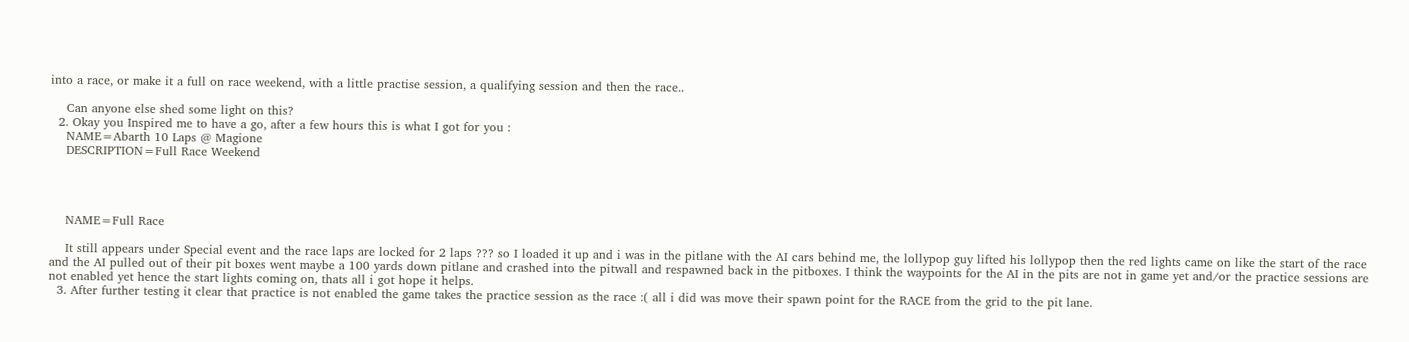into a race, or make it a full on race weekend, with a little practise session, a qualifying session and then the race..

    Can anyone else shed some light on this?
  2. Okay you Inspired me to have a go, after a few hours this is what I got for you :
    NAME=Abarth 10 Laps @ Magione
    DESCRIPTION=Full Race Weekend




    NAME=Full Race

    It still appears under Special event and the race laps are locked for 2 laps ??? so I loaded it up and i was in the pitlane with the AI cars behind me, the lollypop guy lifted his lollypop then the red lights came on like the start of the race and the AI pulled out of their pit boxes went maybe a 100 yards down pitlane and crashed into the pitwall and respawned back in the pitboxes. I think the waypoints for the AI in the pits are not in game yet and/or the practice sessions are not enabled yet hence the start lights coming on, thats all i got hope it helps.
  3. After further testing it clear that practice is not enabled the game takes the practice session as the race :( all i did was move their spawn point for the RACE from the grid to the pit lane.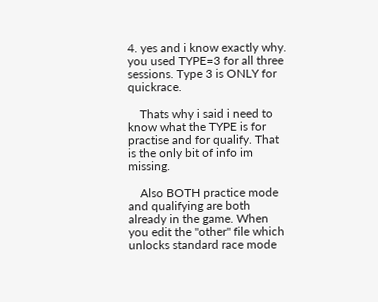4. yes and i know exactly why. you used TYPE=3 for all three sessions. Type 3 is ONLY for quickrace.

    Thats why i said i need to know what the TYPE is for practise and for qualify. That is the only bit of info im missing.

    Also BOTH practice mode and qualifying are both already in the game. When you edit the "other" file which unlocks standard race mode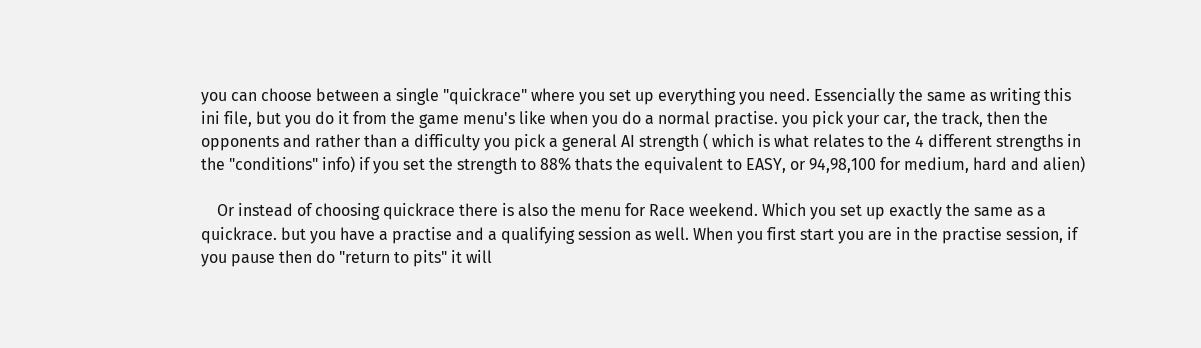you can choose between a single "quickrace" where you set up everything you need. Essencially the same as writing this ini file, but you do it from the game menu's like when you do a normal practise. you pick your car, the track, then the opponents and rather than a difficulty you pick a general AI strength ( which is what relates to the 4 different strengths in the "conditions" info) if you set the strength to 88% thats the equivalent to EASY, or 94,98,100 for medium, hard and alien)

    Or instead of choosing quickrace there is also the menu for Race weekend. Which you set up exactly the same as a quickrace. but you have a practise and a qualifying session as well. When you first start you are in the practise session, if you pause then do "return to pits" it will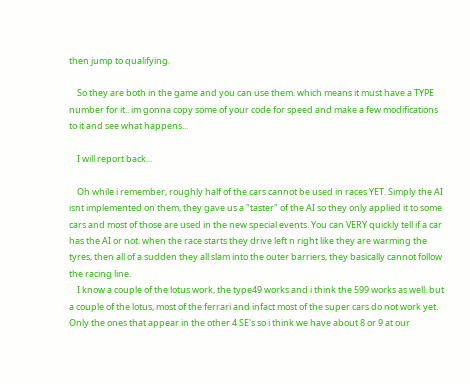then jump to qualifying.

    So they are both in the game and you can use them. which means it must have a TYPE number for it.. im gonna copy some of your code for speed and make a few modifications to it and see what happens...

    I will report back...

    Oh while i remember, roughly half of the cars cannot be used in races YET. Simply the AI isnt implemented on them, they gave us a "taster" of the AI so they only applied it to some cars and most of those are used in the new special events. You can VERY quickly tell if a car has the AI or not. when the race starts they drive left n right like they are warming the tyres, then all of a sudden they all slam into the outer barriers, they basically cannot follow the racing line.
    I know a couple of the lotus work, the type49 works and i think the 599 works as well. but a couple of the lotus, most of the ferrari and infact most of the super cars do not work yet. Only the ones that appear in the other 4 SE's so i think we have about 8 or 9 at our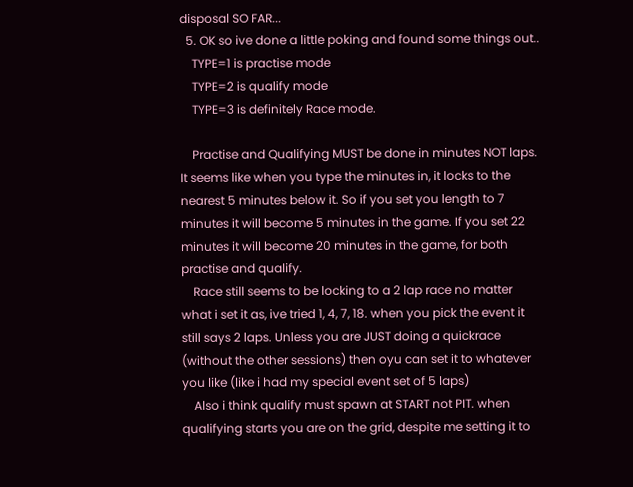disposal SO FAR...
  5. OK so ive done a little poking and found some things out..
    TYPE=1 is practise mode
    TYPE=2 is qualify mode
    TYPE=3 is definitely Race mode.

    Practise and Qualifying MUST be done in minutes NOT laps. It seems like when you type the minutes in, it locks to the nearest 5 minutes below it. So if you set you length to 7 minutes it will become 5 minutes in the game. If you set 22 minutes it will become 20 minutes in the game, for both practise and qualify.
    Race still seems to be locking to a 2 lap race no matter what i set it as, ive tried 1, 4, 7, 18. when you pick the event it still says 2 laps. Unless you are JUST doing a quickrace (without the other sessions) then oyu can set it to whatever you like (like i had my special event set of 5 laps)
    Also i think qualify must spawn at START not PIT. when qualifying starts you are on the grid, despite me setting it to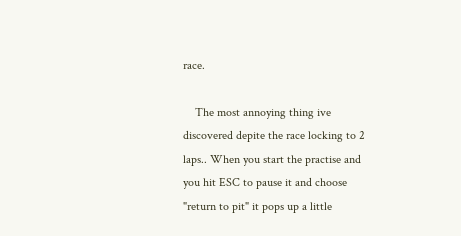race.

    The most annoying thing ive discovered depite the race locking to 2 laps.. When you start the practise and you hit ESC to pause it and choose "return to pit" it pops up a little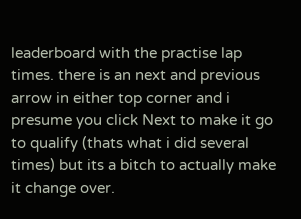leaderboard with the practise lap times. there is an next and previous arrow in either top corner and i presume you click Next to make it go to qualify (thats what i did several times) but its a bitch to actually make it change over.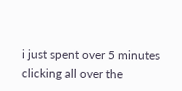i just spent over 5 minutes clicking all over the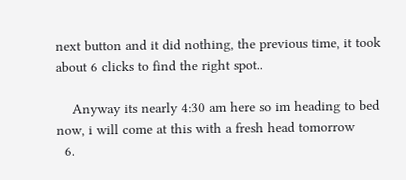next button and it did nothing, the previous time, it took about 6 clicks to find the right spot..

    Anyway its nearly 4:30 am here so im heading to bed now, i will come at this with a fresh head tomorrow
  6.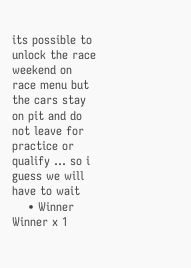its possible to unlock the race weekend on race menu but the cars stay on pit and do not leave for practice or qualify ... so i guess we will have to wait
    • Winner Winner x 1